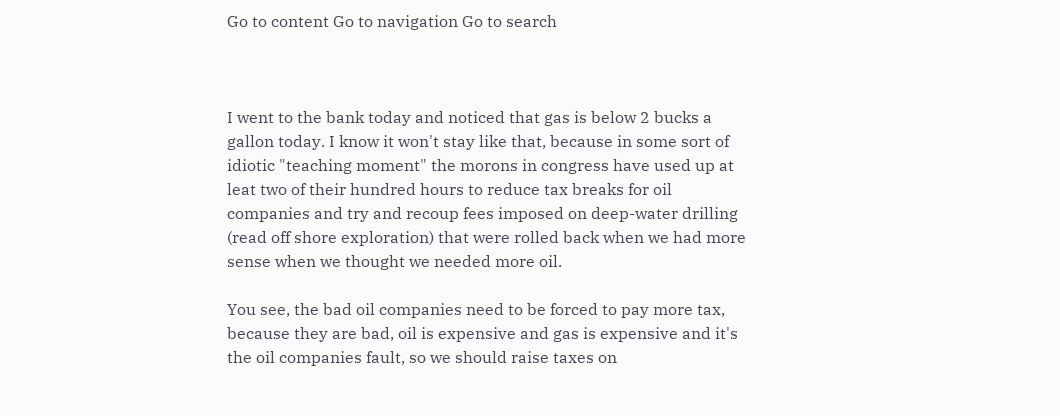Go to content Go to navigation Go to search



I went to the bank today and noticed that gas is below 2 bucks a gallon today. I know it won't stay like that, because in some sort of idiotic "teaching moment" the morons in congress have used up at leat two of their hundred hours to reduce tax breaks for oil companies and try and recoup fees imposed on deep-water drilling (read off shore exploration) that were rolled back when we had more sense when we thought we needed more oil.

You see, the bad oil companies need to be forced to pay more tax, because they are bad, oil is expensive and gas is expensive and it's the oil companies fault, so we should raise taxes on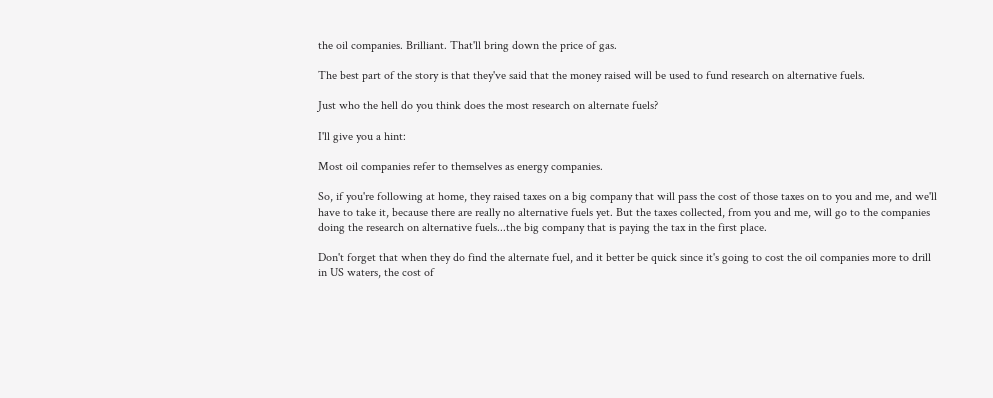the oil companies. Brilliant. That'll bring down the price of gas.

The best part of the story is that they've said that the money raised will be used to fund research on alternative fuels.

Just who the hell do you think does the most research on alternate fuels?

I'll give you a hint:

Most oil companies refer to themselves as energy companies.

So, if you're following at home, they raised taxes on a big company that will pass the cost of those taxes on to you and me, and we'll have to take it, because there are really no alternative fuels yet. But the taxes collected, from you and me, will go to the companies doing the research on alternative fuels...the big company that is paying the tax in the first place.

Don't forget that when they do find the alternate fuel, and it better be quick since it's going to cost the oil companies more to drill in US waters, the cost of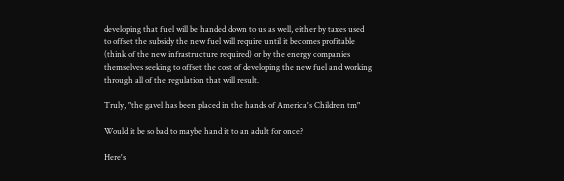developing that fuel will be handed down to us as well, either by taxes used to offset the subsidy the new fuel will require until it becomes profitable (think of the new infrastructure required) or by the energy companies themselves seeking to offset the cost of developing the new fuel and working through all of the regulation that will result.

Truly, "the gavel has been placed in the hands of America's Children tm"

Would it be so bad to maybe hand it to an adult for once?

Here's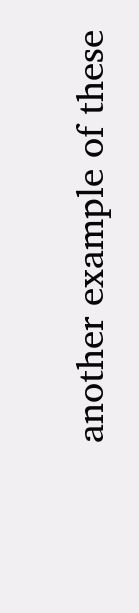another example of these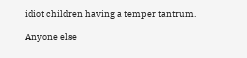idiot children having a temper tantrum.

Anyone else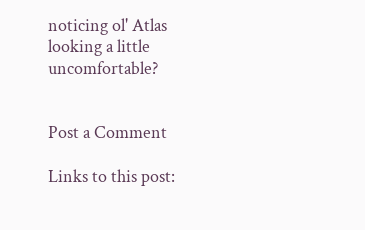noticing ol' Atlas looking a little uncomfortable?


Post a Comment

Links to this post: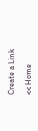Create a Link

<< Home